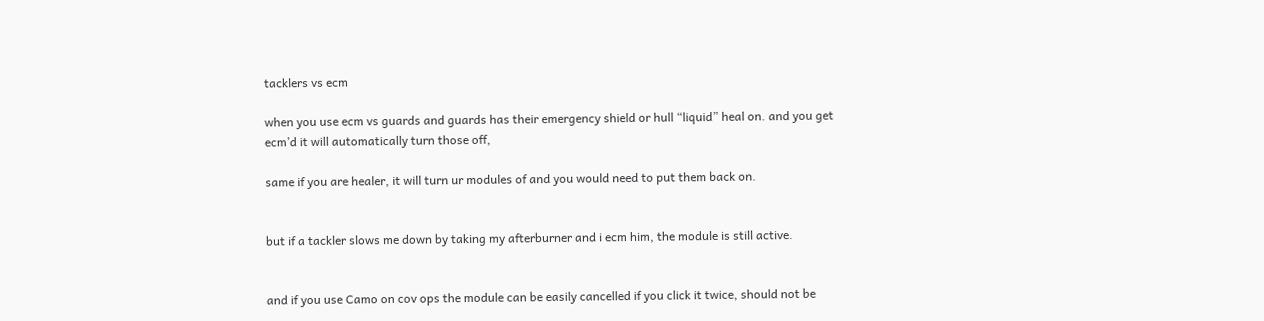tacklers vs ecm

when you use ecm vs guards and guards has their emergency shield or hull “liquid” heal on. and you get ecm’d it will automatically turn those off,

same if you are healer, it will turn ur modules of and you would need to put them back on.


but if a tackler slows me down by taking my afterburner and i ecm him, the module is still active.


and if you use Camo on cov ops the module can be easily cancelled if you click it twice, should not be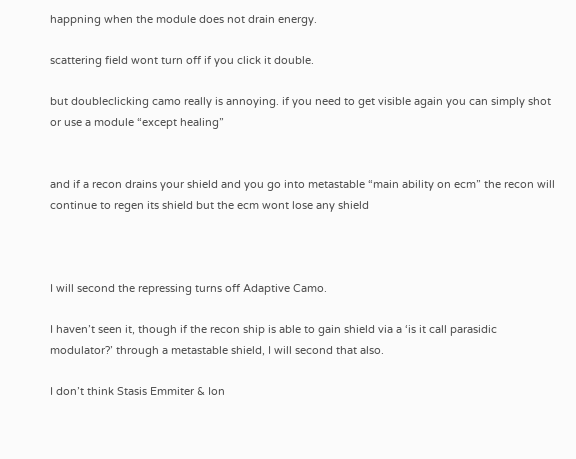happning when the module does not drain energy.

scattering field wont turn off if you click it double.

but doubleclicking camo really is annoying. if you need to get visible again you can simply shot or use a module “except healing”


and if a recon drains your shield and you go into metastable “main ability on ecm” the recon will continue to regen its shield but the ecm wont lose any shield



I will second the repressing turns off Adaptive Camo.

I haven’t seen it, though if the recon ship is able to gain shield via a ‘is it call parasidic modulator?’ through a metastable shield, I will second that also.

I don’t think Stasis Emmiter & Ion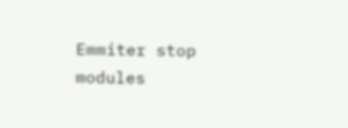Emmiter stop modules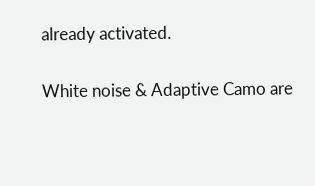already activated.

White noise & Adaptive Camo are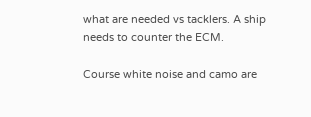what are needed vs tacklers. A ship needs to counter the ECM.

Course white noise and camo are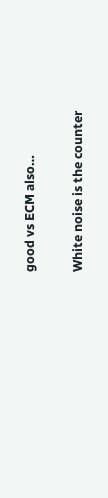good vs ECM also…

White noise is the counter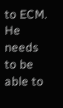to ECM. He needs to be able to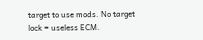target to use mods. No target lock = useless ECM.